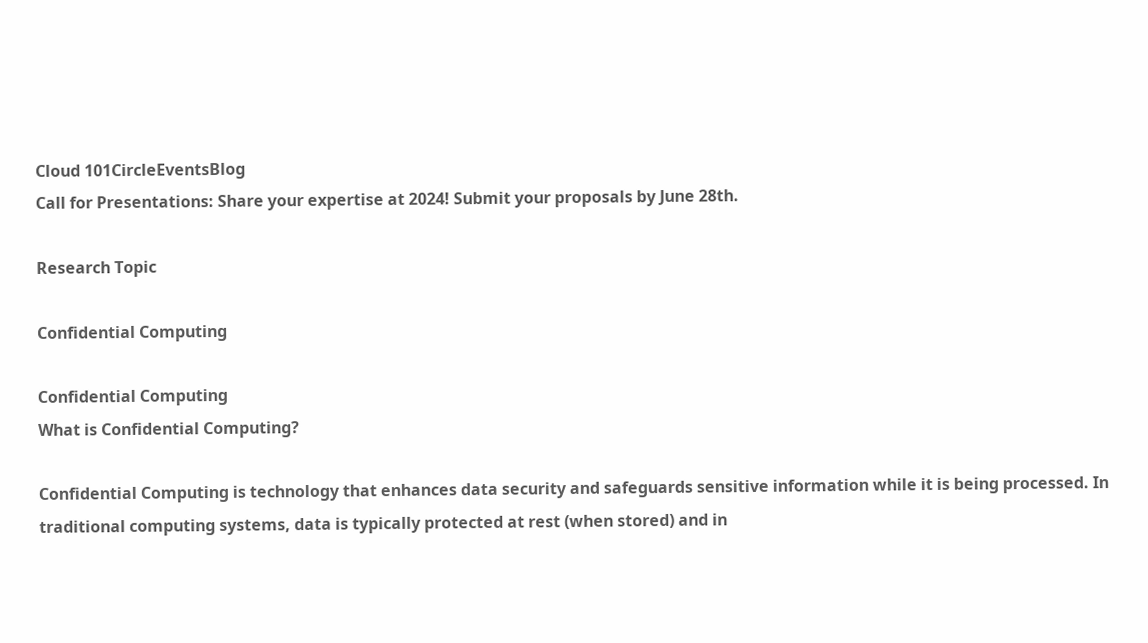Cloud 101CircleEventsBlog
Call for Presentations: Share your expertise at 2024! Submit your proposals by June 28th.

Research Topic

Confidential Computing

Confidential Computing
What is Confidential Computing?

Confidential Computing is technology that enhances data security and safeguards sensitive information while it is being processed. In traditional computing systems, data is typically protected at rest (when stored) and in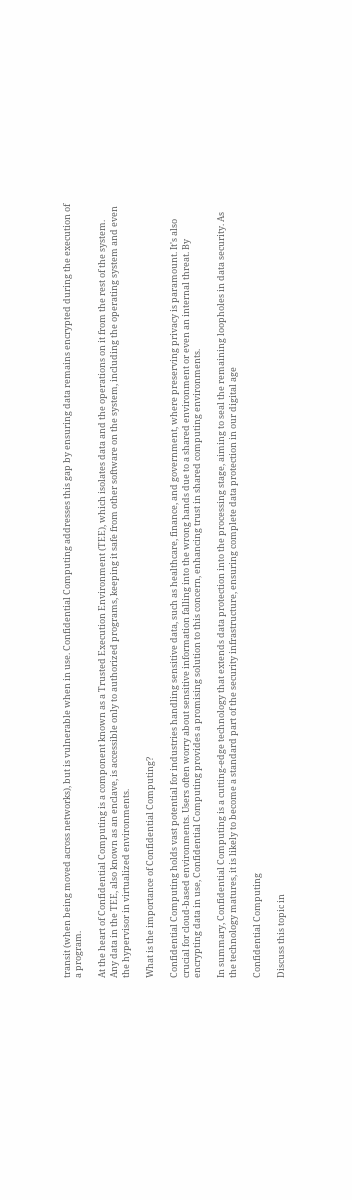transit (when being moved across networks), but is vulnerable when in use. Confidential Computing addresses this gap by ensuring data remains encrypted during the execution of a program.

At the heart of Confidential Computing is a component known as a Trusted Execution Environment (TEE), which isolates data and the operations on it from the rest of the system. Any data in the TEE, also known as an enclave, is accessible only to authorized programs, keeping it safe from other software on the system, including the operating system and even the hypervisor in virtualized environments.

What is the importance of Confidential Computing?

Confidential Computing holds vast potential for industries handling sensitive data, such as healthcare, finance, and government, where preserving privacy is paramount. It's also crucial for cloud-based environments. Users often worry about sensitive information falling into the wrong hands due to a shared environment or even an internal threat. By encrypting data in use, Confidential Computing provides a promising solution to this concern, enhancing trust in shared computing environments.

In summary, Confidential Computing is a cutting-edge technology that extends data protection into the processing stage, aiming to seal the remaining loopholes in data security. As the technology matures, it is likely to become a standard part of the security infrastructure, ensuring complete data protection in our digital age

Confidential Computing

Discuss this topic in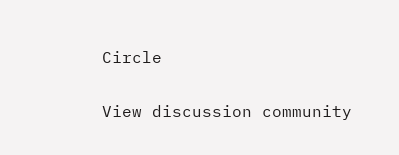Circle

View discussion community